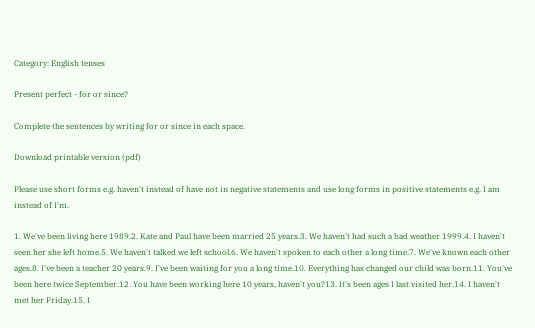Category: English tenses

Present perfect - for or since?

Complete the sentences by writing for or since in each space.

Download printable version (pdf)

Please use short forms e.g. haven't instead of have not in negative statements and use long forms in positive statements e.g. I am instead of I'm.

1. We've been living here 1989.2. Kate and Paul have been married 25 years.3. We haven't had such a bad weather 1999.4. I haven't seen her she left home.5. We haven't talked we left school.6. We haven't spoken to each other a long time.7. We've known each other ages.8. I've been a teacher 20 years.9. I've been waiting for you a long time.10. Everything has changed our child was born.11. You've been here twice September.12. You have been working here 10 years, haven't you?13. It's been ages I last visited her.14. I haven't met her Friday.15. I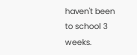haven't been to school 3 weeks.